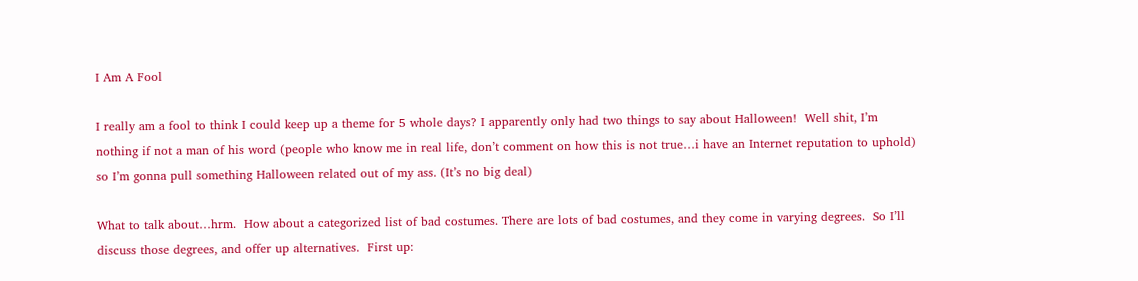I Am A Fool

I really am a fool to think I could keep up a theme for 5 whole days? I apparently only had two things to say about Halloween!  Well shit, I’m nothing if not a man of his word (people who know me in real life, don’t comment on how this is not true…i have an Internet reputation to uphold) so I’m gonna pull something Halloween related out of my ass. (It’s no big deal)

What to talk about…hrm.  How about a categorized list of bad costumes. There are lots of bad costumes, and they come in varying degrees.  So I’ll discuss those degrees, and offer up alternatives.  First up: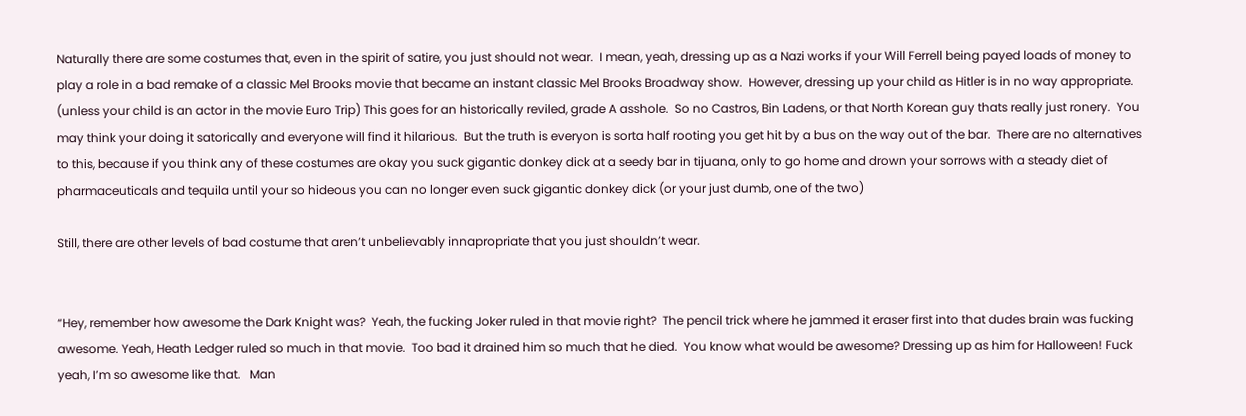Naturally there are some costumes that, even in the spirit of satire, you just should not wear.  I mean, yeah, dressing up as a Nazi works if your Will Ferrell being payed loads of money to play a role in a bad remake of a classic Mel Brooks movie that became an instant classic Mel Brooks Broadway show.  However, dressing up your child as Hitler is in no way appropriate.  (unless your child is an actor in the movie Euro Trip) This goes for an historically reviled, grade A asshole.  So no Castros, Bin Ladens, or that North Korean guy thats really just ronery.  You may think your doing it satorically and everyone will find it hilarious.  But the truth is everyon is sorta half rooting you get hit by a bus on the way out of the bar.  There are no alternatives to this, because if you think any of these costumes are okay you suck gigantic donkey dick at a seedy bar in tijuana, only to go home and drown your sorrows with a steady diet of pharmaceuticals and tequila until your so hideous you can no longer even suck gigantic donkey dick (or your just dumb, one of the two)

Still, there are other levels of bad costume that aren’t unbelievably innapropriate that you just shouldn’t wear.


“Hey, remember how awesome the Dark Knight was?  Yeah, the fucking Joker ruled in that movie right?  The pencil trick where he jammed it eraser first into that dudes brain was fucking awesome. Yeah, Heath Ledger ruled so much in that movie.  Too bad it drained him so much that he died.  You know what would be awesome? Dressing up as him for Halloween! Fuck yeah, I’m so awesome like that.   Man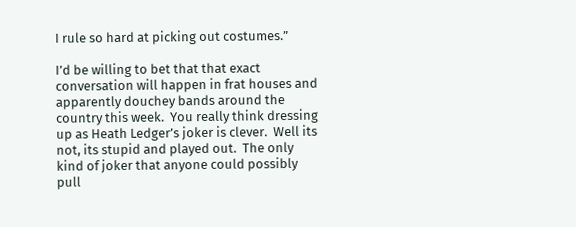I rule so hard at picking out costumes.”

I’d be willing to bet that that exact conversation will happen in frat houses and apparently douchey bands around the country this week.  You really think dressing up as Heath Ledger’s joker is clever.  Well its not, its stupid and played out.  The only kind of joker that anyone could possibly pull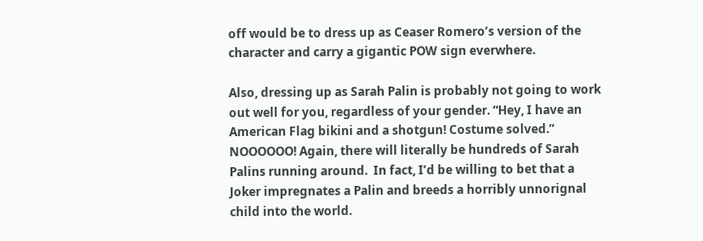off would be to dress up as Ceaser Romero’s version of the character and carry a gigantic POW sign everwhere.

Also, dressing up as Sarah Palin is probably not going to work out well for you, regardless of your gender. “Hey, I have an American Flag bikini and a shotgun! Costume solved.” NOOOOOO! Again, there will literally be hundreds of Sarah Palins running around.  In fact, I’d be willing to bet that a Joker impregnates a Palin and breeds a horribly unnorignal child into the world.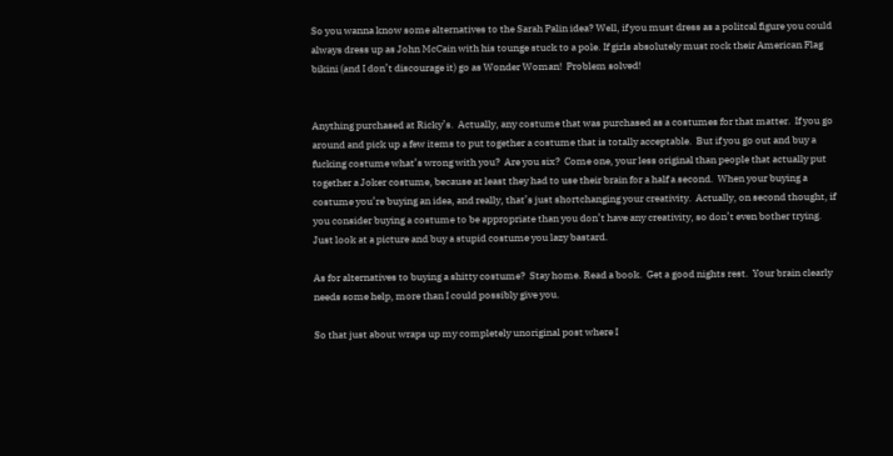So you wanna know some alternatives to the Sarah Palin idea? Well, if you must dress as a politcal figure you could always dress up as John McCain with his tounge stuck to a pole. If girls absolutely must rock their American Flag bikini (and I don’t discourage it) go as Wonder Woman!  Problem solved!


Anything purchased at Ricky’s.  Actually, any costume that was purchased as a costumes for that matter.  If you go around and pick up a few items to put together a costume that is totally acceptable.  But if you go out and buy a fucking costume what’s wrong with you?  Are you six?  Come one, your less original than people that actually put together a Joker costume, because at least they had to use their brain for a half a second.  When your buying a costume you’re buying an idea, and really, that’s just shortchanging your creativity.  Actually, on second thought, if you consider buying a costume to be appropriate than you don’t have any creativity, so don’t even bother trying.  Just look at a picture and buy a stupid costume you lazy bastard.

As for alternatives to buying a shitty costume?  Stay home. Read a book.  Get a good nights rest.  Your brain clearly needs some help, more than I could possibly give you.

So that just about wraps up my completely unoriginal post where I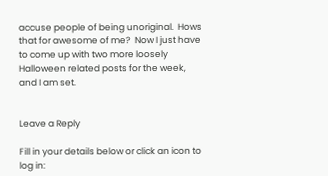accuse people of being unoriginal.  Hows that for awesome of me?  Now I just have to come up with two more loosely Halloween related posts for the week, and I am set.


Leave a Reply

Fill in your details below or click an icon to log in: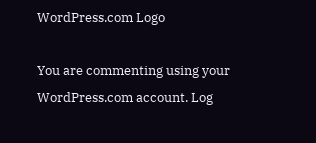WordPress.com Logo

You are commenting using your WordPress.com account. Log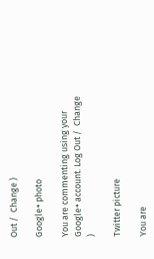Out /  Change )

Google+ photo

You are commenting using your Google+ account. Log Out /  Change )

Twitter picture

You are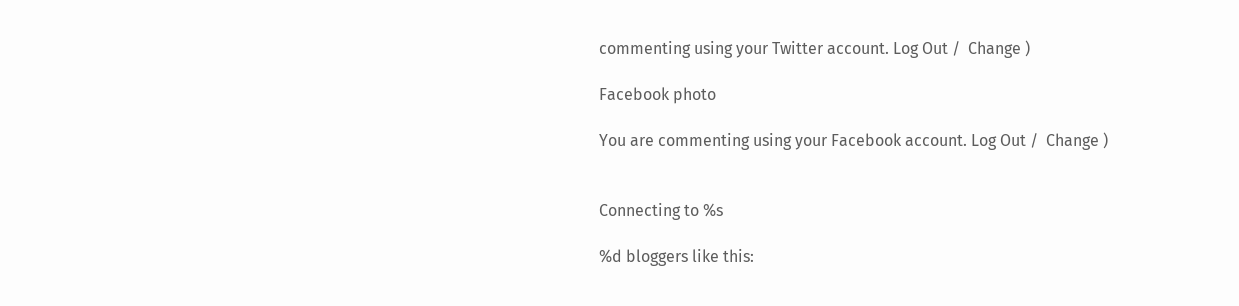commenting using your Twitter account. Log Out /  Change )

Facebook photo

You are commenting using your Facebook account. Log Out /  Change )


Connecting to %s

%d bloggers like this: